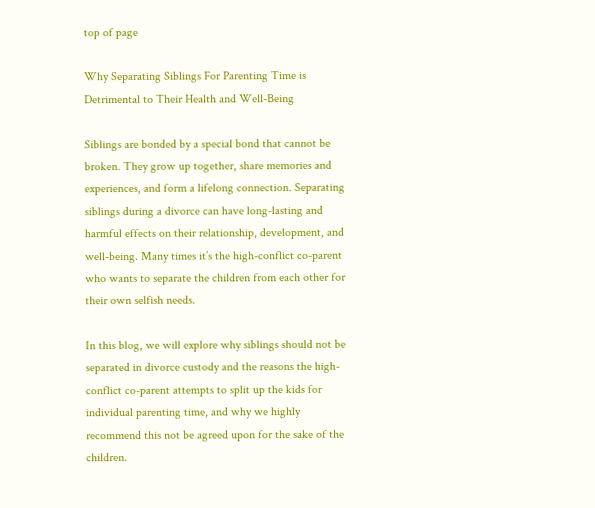top of page

Why Separating Siblings For Parenting Time is Detrimental to Their Health and Well-Being

Siblings are bonded by a special bond that cannot be broken. They grow up together, share memories and experiences, and form a lifelong connection. Separating siblings during a divorce can have long-lasting and harmful effects on their relationship, development, and well-being. Many times it’s the high-conflict co-parent who wants to separate the children from each other for their own selfish needs.

In this blog, we will explore why siblings should not be separated in divorce custody and the reasons the high-conflict co-parent attempts to split up the kids for individual parenting time, and why we highly recommend this not be agreed upon for the sake of the children.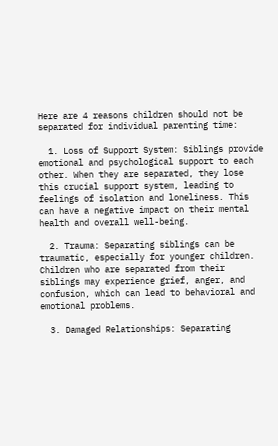Here are 4 reasons children should not be separated for individual parenting time:

  1. Loss of Support System: Siblings provide emotional and psychological support to each other. When they are separated, they lose this crucial support system, leading to feelings of isolation and loneliness. This can have a negative impact on their mental health and overall well-being.

  2. Trauma: Separating siblings can be traumatic, especially for younger children. Children who are separated from their siblings may experience grief, anger, and confusion, which can lead to behavioral and emotional problems.

  3. Damaged Relationships: Separating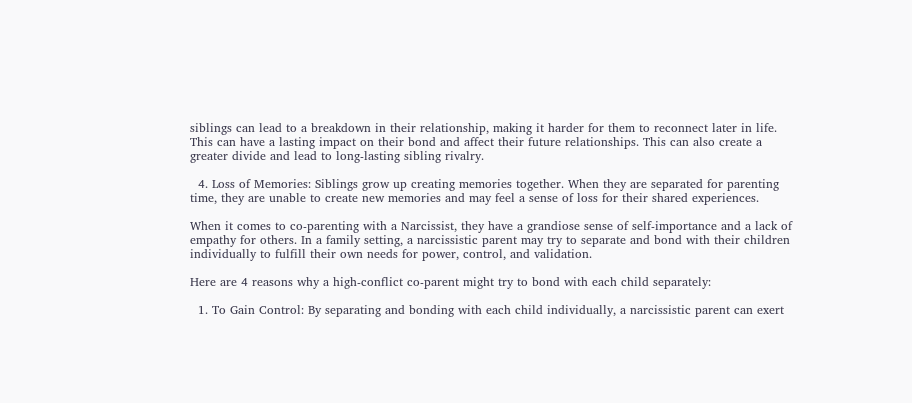siblings can lead to a breakdown in their relationship, making it harder for them to reconnect later in life. This can have a lasting impact on their bond and affect their future relationships. This can also create a greater divide and lead to long-lasting sibling rivalry.

  4. Loss of Memories: Siblings grow up creating memories together. When they are separated for parenting time, they are unable to create new memories and may feel a sense of loss for their shared experiences.

When it comes to co-parenting with a Narcissist, they have a grandiose sense of self-importance and a lack of empathy for others. In a family setting, a narcissistic parent may try to separate and bond with their children individually to fulfill their own needs for power, control, and validation.

Here are 4 reasons why a high-conflict co-parent might try to bond with each child separately:

  1. To Gain Control: By separating and bonding with each child individually, a narcissistic parent can exert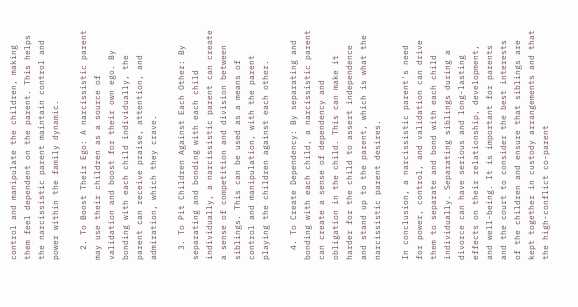control and manipulate the children, making them feel dependent on the parent. This helps the narcissistic parent maintain control and power within the family dynamic.

  2. To Boost Their Ego: A narcissistic parent may use their children as a source of validation and boost for their own ego. By bonding with each child individually, the parent can receive praise, attention, and admiration, which they crave.

  3. To Pit Children Against Each Other: By separating and bonding with each child individually, a narcissistic parent can create a sense of competition and division between siblings. This can be used as a means of control and manipulation, with the parent playing the children against each other.

  4. To Create Dependency: By separating and bonding with each child, a narcissistic parent can create a sense of dependency and obligation in the child. This can make it harder for the child to assert independence and stand up to the parent, which is what the narcissistic parent desires.

In conclusion, a narcissistic parent's need for power, control, and validation can drive them to separate and bond with each child individually. Separating siblings during a divorce can have serious and long-lasting effects on their relationship, development, and well-being. It is important for parents and the court to consider the best interests of the children and ensure that siblings are kept together in custody arrangements and that the high-conflict co-parent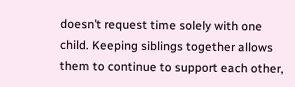doesn’t request time solely with one child. Keeping siblings together allows them to continue to support each other,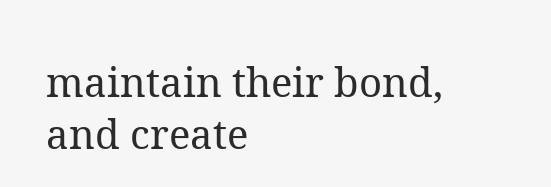maintain their bond, and create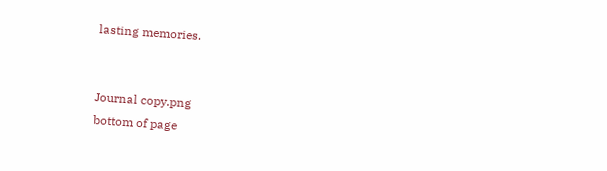lasting memories.


Journal copy.png
bottom of page